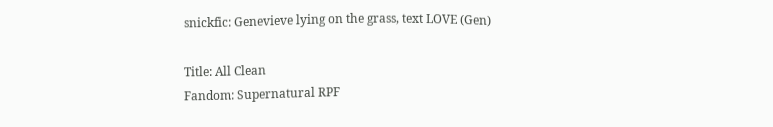snickfic: Genevieve lying on the grass, text LOVE (Gen)

Title: All Clean
Fandom: Supernatural RPF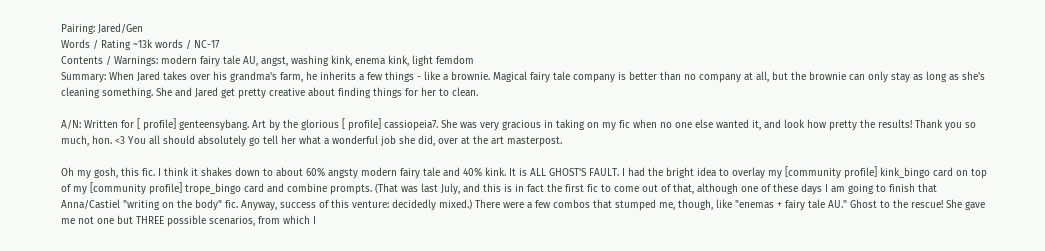Pairing: Jared/Gen
Words / Rating ~13k words / NC-17
Contents / Warnings: modern fairy tale AU, angst, washing kink, enema kink, light femdom
Summary: When Jared takes over his grandma's farm, he inherits a few things - like a brownie. Magical fairy tale company is better than no company at all, but the brownie can only stay as long as she's cleaning something. She and Jared get pretty creative about finding things for her to clean.

A/N: Written for [ profile] genteensybang. Art by the glorious [ profile] cassiopeia7. She was very gracious in taking on my fic when no one else wanted it, and look how pretty the results! Thank you so much, hon. <3 You all should absolutely go tell her what a wonderful job she did, over at the art masterpost.

Oh my gosh, this fic. I think it shakes down to about 60% angsty modern fairy tale and 40% kink. It is ALL GHOST'S FAULT. I had the bright idea to overlay my [community profile] kink_bingo card on top of my [community profile] trope_bingo card and combine prompts. (That was last July, and this is in fact the first fic to come out of that, although one of these days I am going to finish that Anna/Castiel "writing on the body" fic. Anyway, success of this venture: decidedly mixed.) There were a few combos that stumped me, though, like "enemas + fairy tale AU." Ghost to the rescue! She gave me not one but THREE possible scenarios, from which I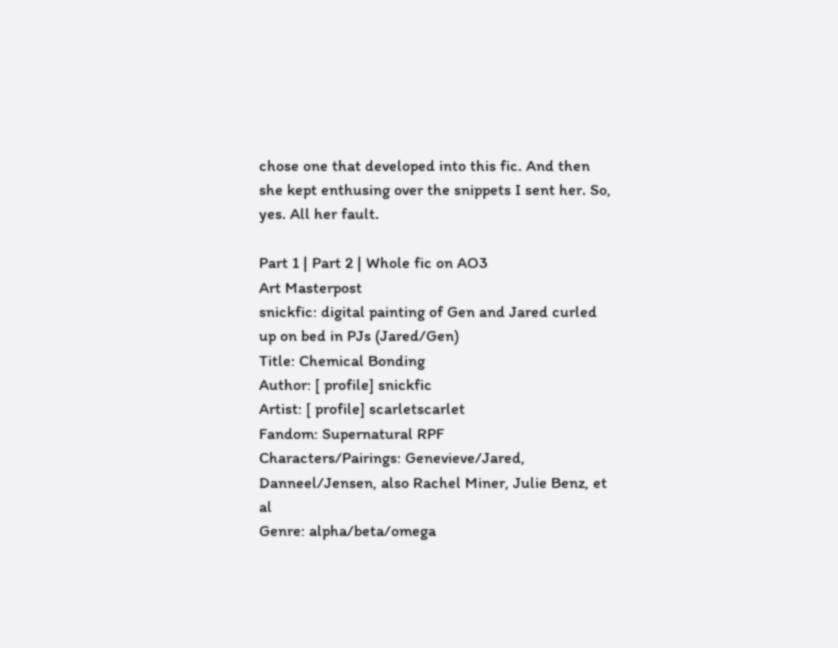chose one that developed into this fic. And then she kept enthusing over the snippets I sent her. So, yes. All her fault.

Part 1 | Part 2 | Whole fic on AO3
Art Masterpost
snickfic: digital painting of Gen and Jared curled up on bed in PJs (Jared/Gen)
Title: Chemical Bonding
Author: [ profile] snickfic
Artist: [ profile] scarletscarlet
Fandom: Supernatural RPF
Characters/Pairings: Genevieve/Jared, Danneel/Jensen, also Rachel Miner, Julie Benz, et al
Genre: alpha/beta/omega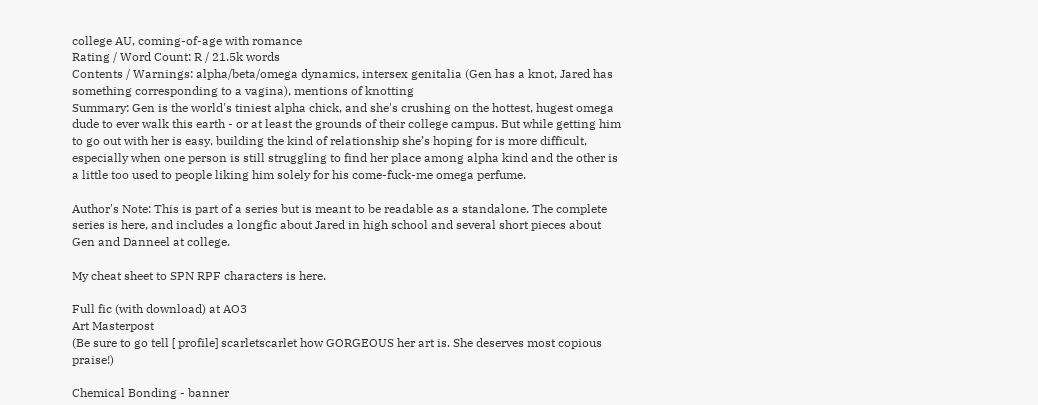college AU, coming-of-age with romance
Rating / Word Count: R / 21.5k words
Contents / Warnings: alpha/beta/omega dynamics, intersex genitalia (Gen has a knot, Jared has something corresponding to a vagina), mentions of knotting
Summary: Gen is the world's tiniest alpha chick, and she's crushing on the hottest, hugest omega dude to ever walk this earth - or at least the grounds of their college campus. But while getting him to go out with her is easy, building the kind of relationship she’s hoping for is more difficult, especially when one person is still struggling to find her place among alpha kind and the other is a little too used to people liking him solely for his come-fuck-me omega perfume.

Author's Note: This is part of a series but is meant to be readable as a standalone. The complete series is here, and includes a longfic about Jared in high school and several short pieces about Gen and Danneel at college.

My cheat sheet to SPN RPF characters is here.

Full fic (with download) at AO3
Art Masterpost
(Be sure to go tell [ profile] scarletscarlet how GORGEOUS her art is. She deserves most copious praise!)

Chemical Bonding - banner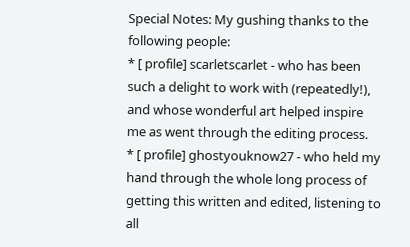Special Notes: My gushing thanks to the following people:
* [ profile] scarletscarlet - who has been such a delight to work with (repeatedly!), and whose wonderful art helped inspire me as went through the editing process.
* [ profile] ghostyouknow27 - who held my hand through the whole long process of getting this written and edited, listening to all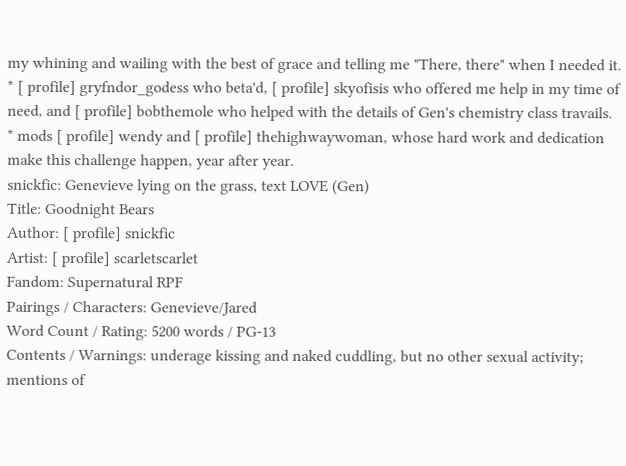my whining and wailing with the best of grace and telling me "There, there" when I needed it.
* [ profile] gryfndor_godess who beta'd, [ profile] skyofisis who offered me help in my time of need, and [ profile] bobthemole who helped with the details of Gen's chemistry class travails.
* mods [ profile] wendy and [ profile] thehighwaywoman, whose hard work and dedication make this challenge happen, year after year.
snickfic: Genevieve lying on the grass, text LOVE (Gen)
Title: Goodnight Bears
Author: [ profile] snickfic
Artist: [ profile] scarletscarlet
Fandom: Supernatural RPF
Pairings / Characters: Genevieve/Jared
Word Count / Rating: 5200 words / PG-13
Contents / Warnings: underage kissing and naked cuddling, but no other sexual activity; mentions of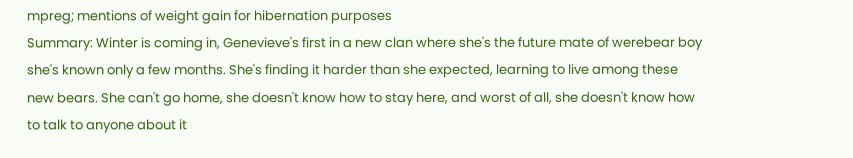mpreg; mentions of weight gain for hibernation purposes
Summary: Winter is coming in, Genevieve's first in a new clan where she's the future mate of werebear boy she's known only a few months. She's finding it harder than she expected, learning to live among these new bears. She can't go home, she doesn't know how to stay here, and worst of all, she doesn't know how to talk to anyone about it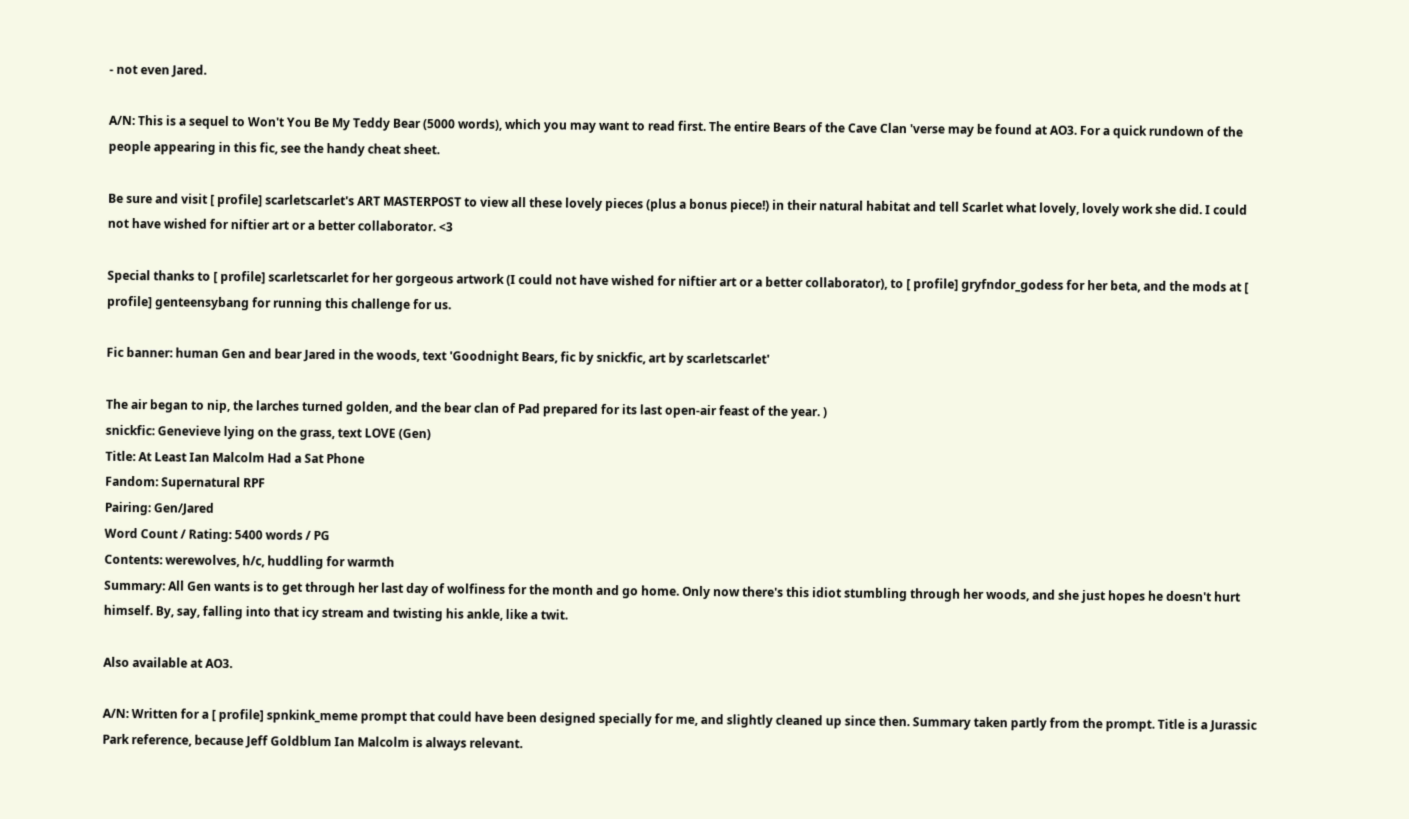- not even Jared.

A/N: This is a sequel to Won't You Be My Teddy Bear (5000 words), which you may want to read first. The entire Bears of the Cave Clan 'verse may be found at AO3. For a quick rundown of the people appearing in this fic, see the handy cheat sheet.

Be sure and visit [ profile] scarletscarlet's ART MASTERPOST to view all these lovely pieces (plus a bonus piece!) in their natural habitat and tell Scarlet what lovely, lovely work she did. I could not have wished for niftier art or a better collaborator. <3

Special thanks to [ profile] scarletscarlet for her gorgeous artwork (I could not have wished for niftier art or a better collaborator), to [ profile] gryfndor_godess for her beta, and the mods at [ profile] genteensybang for running this challenge for us.

Fic banner: human Gen and bear Jared in the woods, text 'Goodnight Bears, fic by snickfic, art by scarletscarlet'

The air began to nip, the larches turned golden, and the bear clan of Pad prepared for its last open-air feast of the year. )
snickfic: Genevieve lying on the grass, text LOVE (Gen)
Title: At Least Ian Malcolm Had a Sat Phone
Fandom: Supernatural RPF
Pairing: Gen/Jared
Word Count / Rating: 5400 words / PG
Contents: werewolves, h/c, huddling for warmth
Summary: All Gen wants is to get through her last day of wolfiness for the month and go home. Only now there's this idiot stumbling through her woods, and she just hopes he doesn't hurt himself. By, say, falling into that icy stream and twisting his ankle, like a twit.

Also available at AO3.

A/N: Written for a [ profile] spnkink_meme prompt that could have been designed specially for me, and slightly cleaned up since then. Summary taken partly from the prompt. Title is a Jurassic Park reference, because Jeff Goldblum Ian Malcolm is always relevant.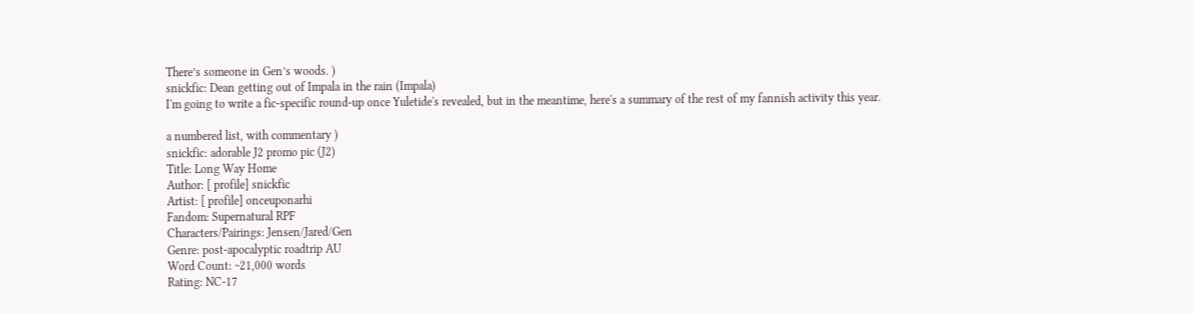There’s someone in Gen’s woods. )
snickfic: Dean getting out of Impala in the rain (Impala)
I'm going to write a fic-specific round-up once Yuletide's revealed, but in the meantime, here's a summary of the rest of my fannish activity this year.

a numbered list, with commentary )
snickfic: adorable J2 promo pic (J2)
Title: Long Way Home
Author: [ profile] snickfic
Artist: [ profile] onceuponarhi
Fandom: Supernatural RPF
Characters/Pairings: Jensen/Jared/Gen
Genre: post-apocalyptic roadtrip AU
Word Count: ~21,000 words
Rating: NC-17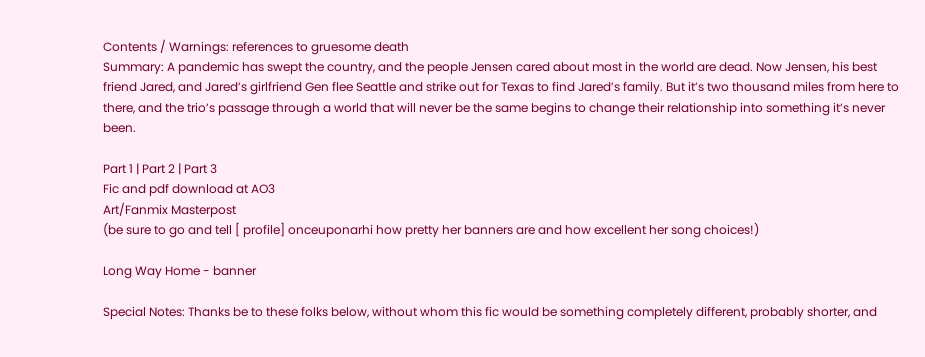Contents / Warnings: references to gruesome death
Summary: A pandemic has swept the country, and the people Jensen cared about most in the world are dead. Now Jensen, his best friend Jared, and Jared’s girlfriend Gen flee Seattle and strike out for Texas to find Jared’s family. But it’s two thousand miles from here to there, and the trio’s passage through a world that will never be the same begins to change their relationship into something it’s never been.

Part 1 | Part 2 | Part 3
Fic and pdf download at AO3
Art/Fanmix Masterpost
(be sure to go and tell [ profile] onceuponarhi how pretty her banners are and how excellent her song choices!)

Long Way Home - banner

Special Notes: Thanks be to these folks below, without whom this fic would be something completely different, probably shorter, and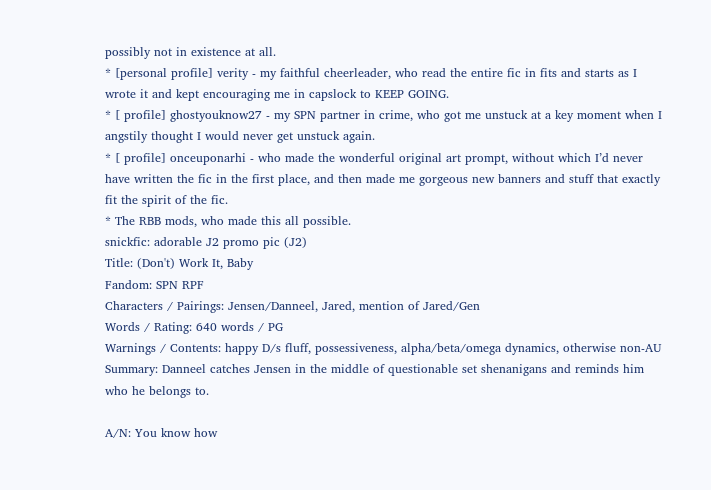possibly not in existence at all.
* [personal profile] verity - my faithful cheerleader, who read the entire fic in fits and starts as I wrote it and kept encouraging me in capslock to KEEP GOING.
* [ profile] ghostyouknow27 - my SPN partner in crime, who got me unstuck at a key moment when I angstily thought I would never get unstuck again.
* [ profile] onceuponarhi - who made the wonderful original art prompt, without which I’d never have written the fic in the first place, and then made me gorgeous new banners and stuff that exactly fit the spirit of the fic.
* The RBB mods, who made this all possible.
snickfic: adorable J2 promo pic (J2)
Title: (Don't) Work It, Baby
Fandom: SPN RPF
Characters / Pairings: Jensen/Danneel, Jared, mention of Jared/Gen
Words / Rating: 640 words / PG
Warnings / Contents: happy D/s fluff, possessiveness, alpha/beta/omega dynamics, otherwise non-AU
Summary: Danneel catches Jensen in the middle of questionable set shenanigans and reminds him who he belongs to.

A/N: You know how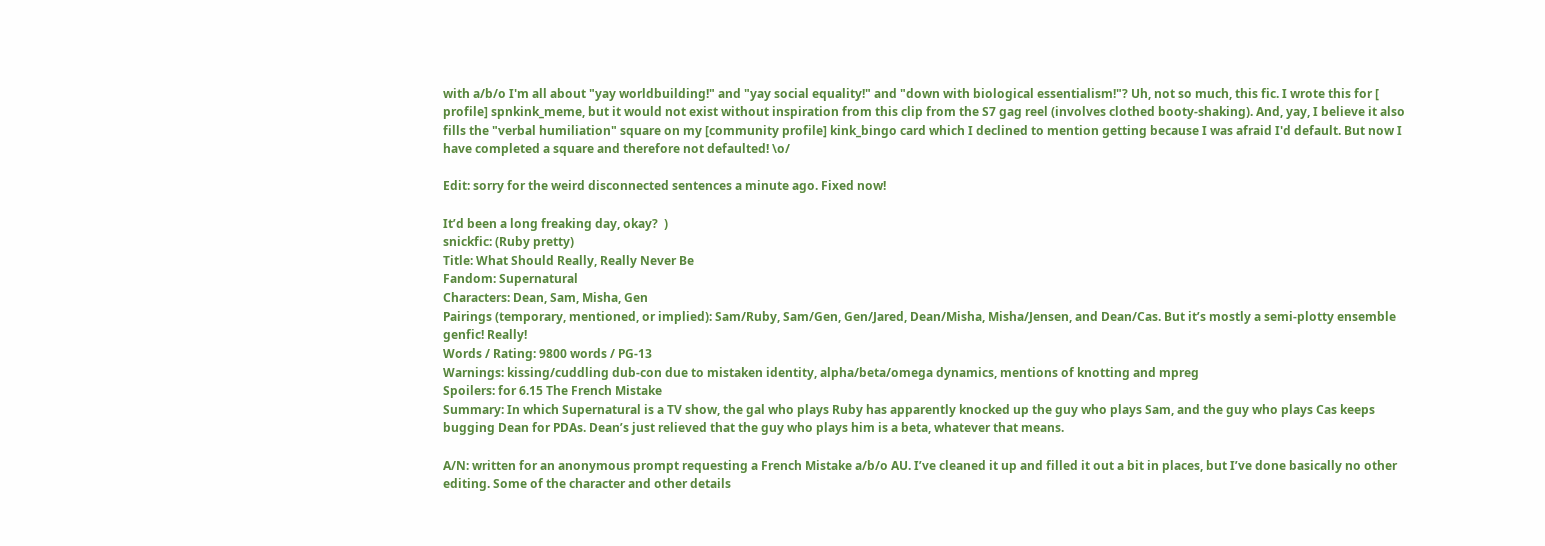with a/b/o I'm all about "yay worldbuilding!" and "yay social equality!" and "down with biological essentialism!"? Uh, not so much, this fic. I wrote this for [ profile] spnkink_meme, but it would not exist without inspiration from this clip from the S7 gag reel (involves clothed booty-shaking). And, yay, I believe it also fills the "verbal humiliation" square on my [community profile] kink_bingo card which I declined to mention getting because I was afraid I'd default. But now I have completed a square and therefore not defaulted! \o/

Edit: sorry for the weird disconnected sentences a minute ago. Fixed now!

It’d been a long freaking day, okay?  )
snickfic: (Ruby pretty)
Title: What Should Really, Really Never Be
Fandom: Supernatural
Characters: Dean, Sam, Misha, Gen
Pairings (temporary, mentioned, or implied): Sam/Ruby, Sam/Gen, Gen/Jared, Dean/Misha, Misha/Jensen, and Dean/Cas. But it’s mostly a semi-plotty ensemble genfic! Really!
Words / Rating: 9800 words / PG-13
Warnings: kissing/cuddling dub-con due to mistaken identity, alpha/beta/omega dynamics, mentions of knotting and mpreg
Spoilers: for 6.15 The French Mistake
Summary: In which Supernatural is a TV show, the gal who plays Ruby has apparently knocked up the guy who plays Sam, and the guy who plays Cas keeps bugging Dean for PDAs. Dean’s just relieved that the guy who plays him is a beta, whatever that means.

A/N: written for an anonymous prompt requesting a French Mistake a/b/o AU. I’ve cleaned it up and filled it out a bit in places, but I’ve done basically no other editing. Some of the character and other details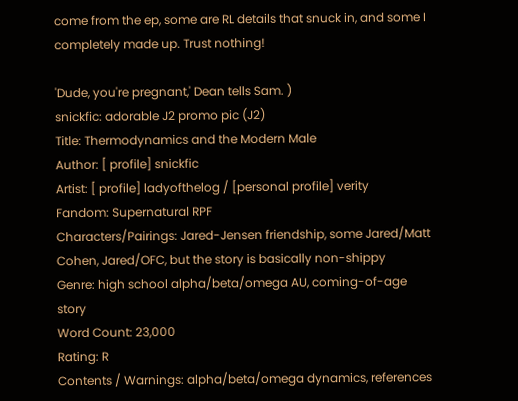come from the ep, some are RL details that snuck in, and some I completely made up. Trust nothing!

'Dude, you're pregnant,' Dean tells Sam. )
snickfic: adorable J2 promo pic (J2)
Title: Thermodynamics and the Modern Male
Author: [ profile] snickfic
Artist: [ profile] ladyofthelog / [personal profile] verity
Fandom: Supernatural RPF
Characters/Pairings: Jared-Jensen friendship, some Jared/Matt Cohen, Jared/OFC, but the story is basically non-shippy
Genre: high school alpha/beta/omega AU, coming-of-age story
Word Count: 23,000
Rating: R
Contents / Warnings: alpha/beta/omega dynamics, references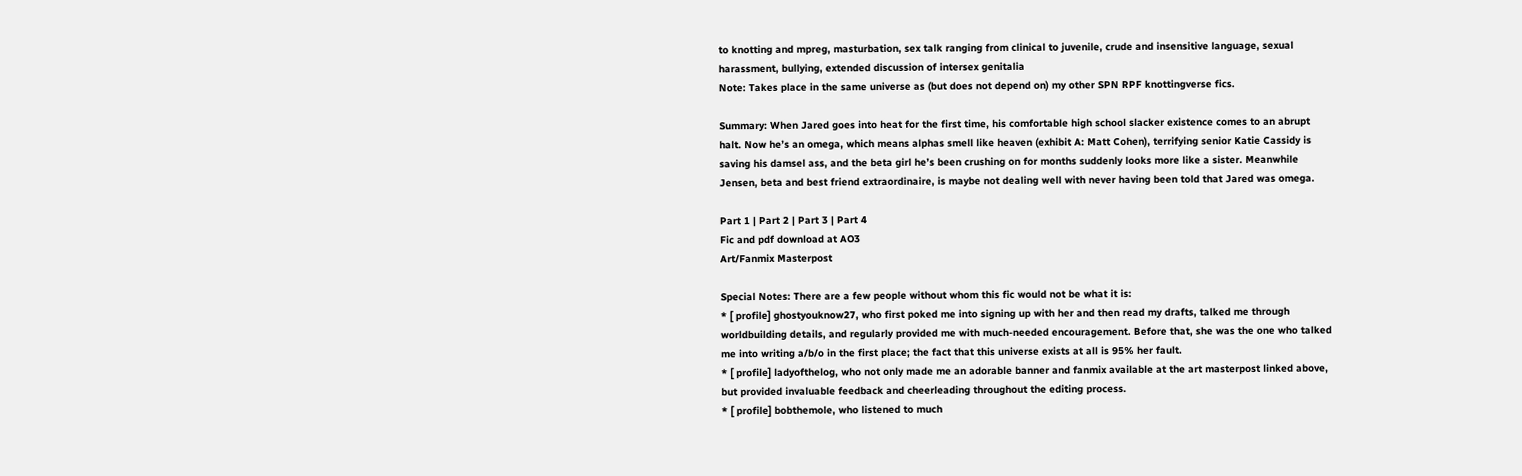to knotting and mpreg, masturbation, sex talk ranging from clinical to juvenile, crude and insensitive language, sexual harassment, bullying, extended discussion of intersex genitalia
Note: Takes place in the same universe as (but does not depend on) my other SPN RPF knottingverse fics.

Summary: When Jared goes into heat for the first time, his comfortable high school slacker existence comes to an abrupt halt. Now he’s an omega, which means alphas smell like heaven (exhibit A: Matt Cohen), terrifying senior Katie Cassidy is saving his damsel ass, and the beta girl he’s been crushing on for months suddenly looks more like a sister. Meanwhile Jensen, beta and best friend extraordinaire, is maybe not dealing well with never having been told that Jared was omega.

Part 1 | Part 2 | Part 3 | Part 4
Fic and pdf download at AO3
Art/Fanmix Masterpost

Special Notes: There are a few people without whom this fic would not be what it is:
* [ profile] ghostyouknow27, who first poked me into signing up with her and then read my drafts, talked me through worldbuilding details, and regularly provided me with much-needed encouragement. Before that, she was the one who talked me into writing a/b/o in the first place; the fact that this universe exists at all is 95% her fault.
* [ profile] ladyofthelog, who not only made me an adorable banner and fanmix available at the art masterpost linked above, but provided invaluable feedback and cheerleading throughout the editing process.
* [ profile] bobthemole, who listened to much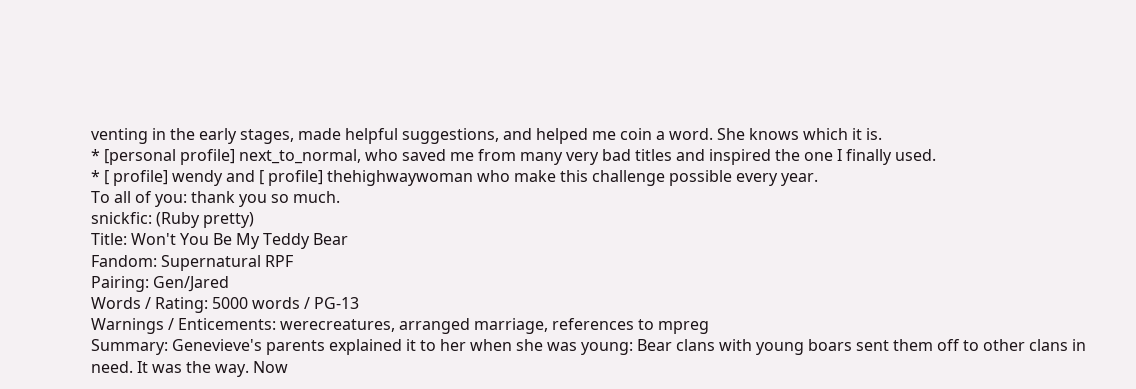venting in the early stages, made helpful suggestions, and helped me coin a word. She knows which it is.
* [personal profile] next_to_normal, who saved me from many very bad titles and inspired the one I finally used.
* [ profile] wendy and [ profile] thehighwaywoman who make this challenge possible every year.
To all of you: thank you so much.
snickfic: (Ruby pretty)
Title: Won't You Be My Teddy Bear
Fandom: Supernatural RPF
Pairing: Gen/Jared
Words / Rating: 5000 words / PG-13
Warnings / Enticements: werecreatures, arranged marriage, references to mpreg
Summary: Genevieve's parents explained it to her when she was young: Bear clans with young boars sent them off to other clans in need. It was the way. Now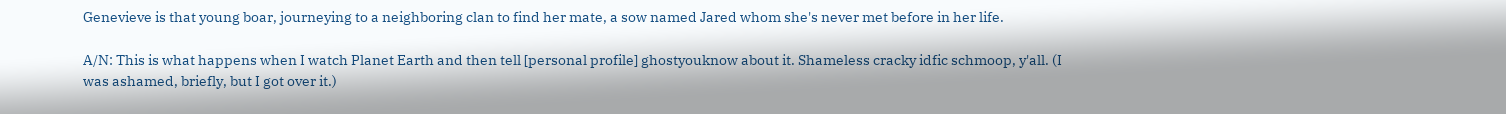Genevieve is that young boar, journeying to a neighboring clan to find her mate, a sow named Jared whom she's never met before in her life.

A/N: This is what happens when I watch Planet Earth and then tell [personal profile] ghostyouknow about it. Shameless cracky idfic schmoop, y'all. (I was ashamed, briefly, but I got over it.)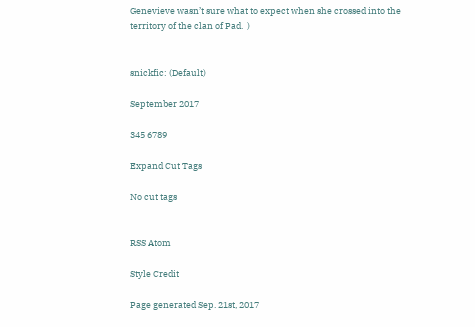Genevieve wasn’t sure what to expect when she crossed into the territory of the clan of Pad.  )


snickfic: (Default)

September 2017

345 6789

Expand Cut Tags

No cut tags


RSS Atom

Style Credit

Page generated Sep. 21st, 2017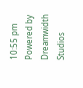10:55 pm
Powered by Dreamwidth Studios